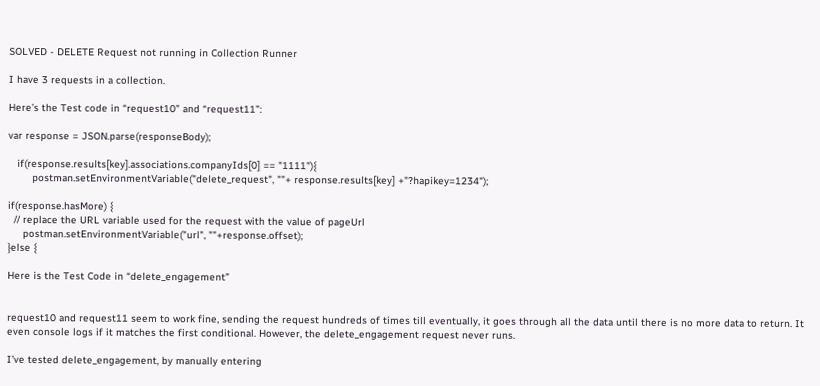SOLVED - DELETE Request not running in Collection Runner

I have 3 requests in a collection.

Here’s the Test code in “request10” and “request11”:

var response = JSON.parse(responseBody);

   if(response.results[key].associations.companyIds[0] == "1111"){
        postman.setEnvironmentVariable("delete_request", ""+ response.results[key] +"?hapikey=1234");

if(response.hasMore) {
  // replace the URL variable used for the request with the value of pageUrl
     postman.setEnvironmentVariable("url", ""+response.offset);
}else {

Here is the Test Code in “delete_engagement”


request10 and request11 seem to work fine, sending the request hundreds of times till eventually, it goes through all the data until there is no more data to return. It even console logs if it matches the first conditional. However, the delete_engagement request never runs.

I’ve tested delete_engagement, by manually entering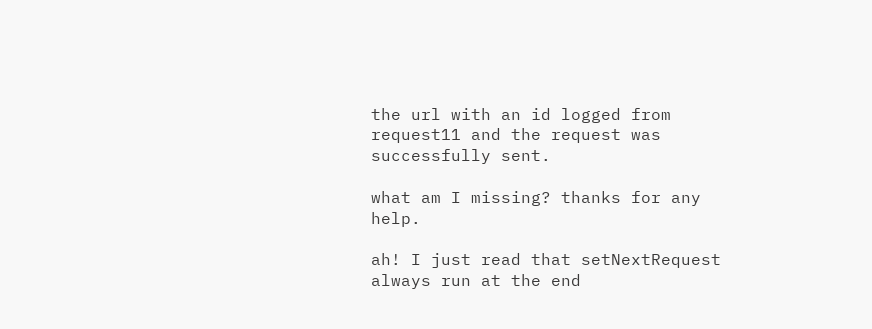the url with an id logged from request11 and the request was successfully sent.

what am I missing? thanks for any help.

ah! I just read that setNextRequest always run at the end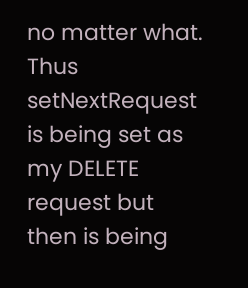no matter what. Thus setNextRequest is being set as my DELETE request but then is being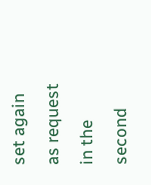set again as request in the second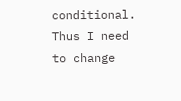conditional.
Thus I need to change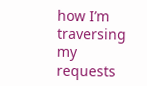how I’m traversing my requests